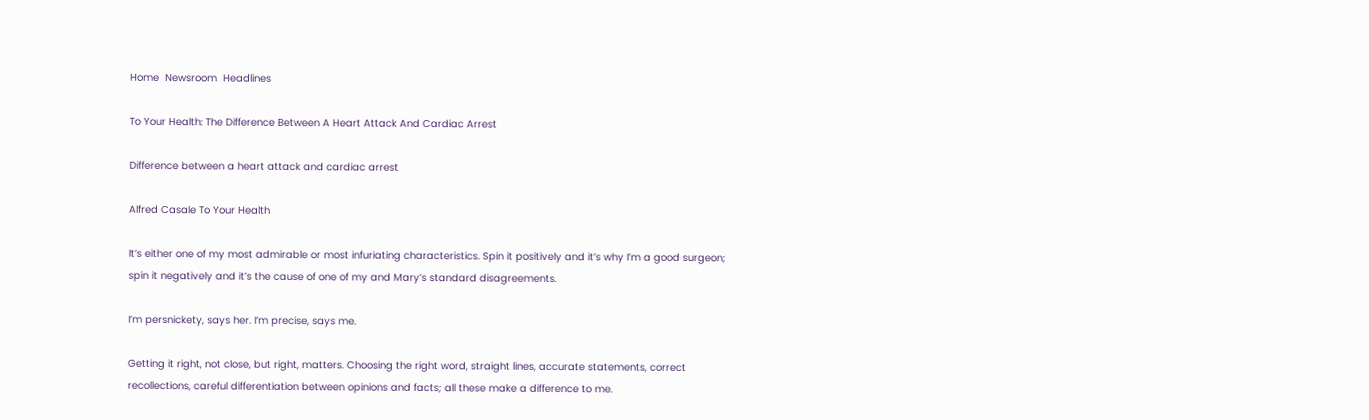Home  Newsroom  Headlines

To Your Health: The Difference Between A Heart Attack And Cardiac Arrest

Difference between a heart attack and cardiac arrest

Alfred Casale To Your Health

It’s either one of my most admirable or most infuriating characteristics. Spin it positively and it’s why I’m a good surgeon; spin it negatively and it’s the cause of one of my and Mary’s standard disagreements.

I’m persnickety, says her. I’m precise, says me.

Getting it right, not close, but right, matters. Choosing the right word, straight lines, accurate statements, correct recollections, careful differentiation between opinions and facts; all these make a difference to me.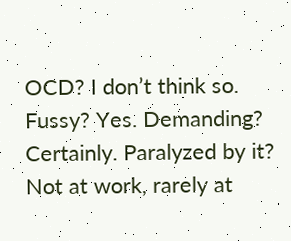OCD? I don’t think so. Fussy? Yes. Demanding? Certainly. Paralyzed by it? Not at work, rarely at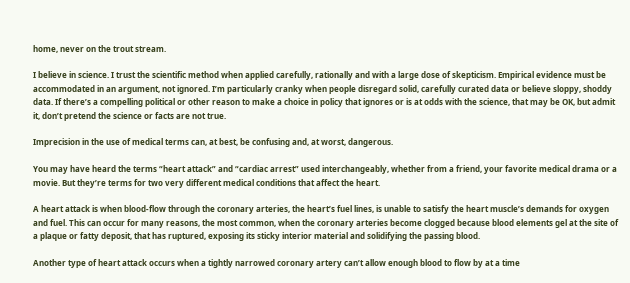home, never on the trout stream.

I believe in science. I trust the scientific method when applied carefully, rationally and with a large dose of skepticism. Empirical evidence must be accommodated in an argument, not ignored. I’m particularly cranky when people disregard solid, carefully curated data or believe sloppy, shoddy data. If there’s a compelling political or other reason to make a choice in policy that ignores or is at odds with the science, that may be OK, but admit it, don’t pretend the science or facts are not true.

Imprecision in the use of medical terms can, at best, be confusing and, at worst, dangerous.

You may have heard the terms “heart attack” and “cardiac arrest” used interchangeably, whether from a friend, your favorite medical drama or a movie. But they’re terms for two very different medical conditions that affect the heart.

A heart attack is when blood-flow through the coronary arteries, the heart’s fuel lines, is unable to satisfy the heart muscle’s demands for oxygen and fuel. This can occur for many reasons, the most common, when the coronary arteries become clogged because blood elements gel at the site of a plaque or fatty deposit, that has ruptured, exposing its sticky interior material and solidifying the passing blood.

Another type of heart attack occurs when a tightly narrowed coronary artery can’t allow enough blood to flow by at a time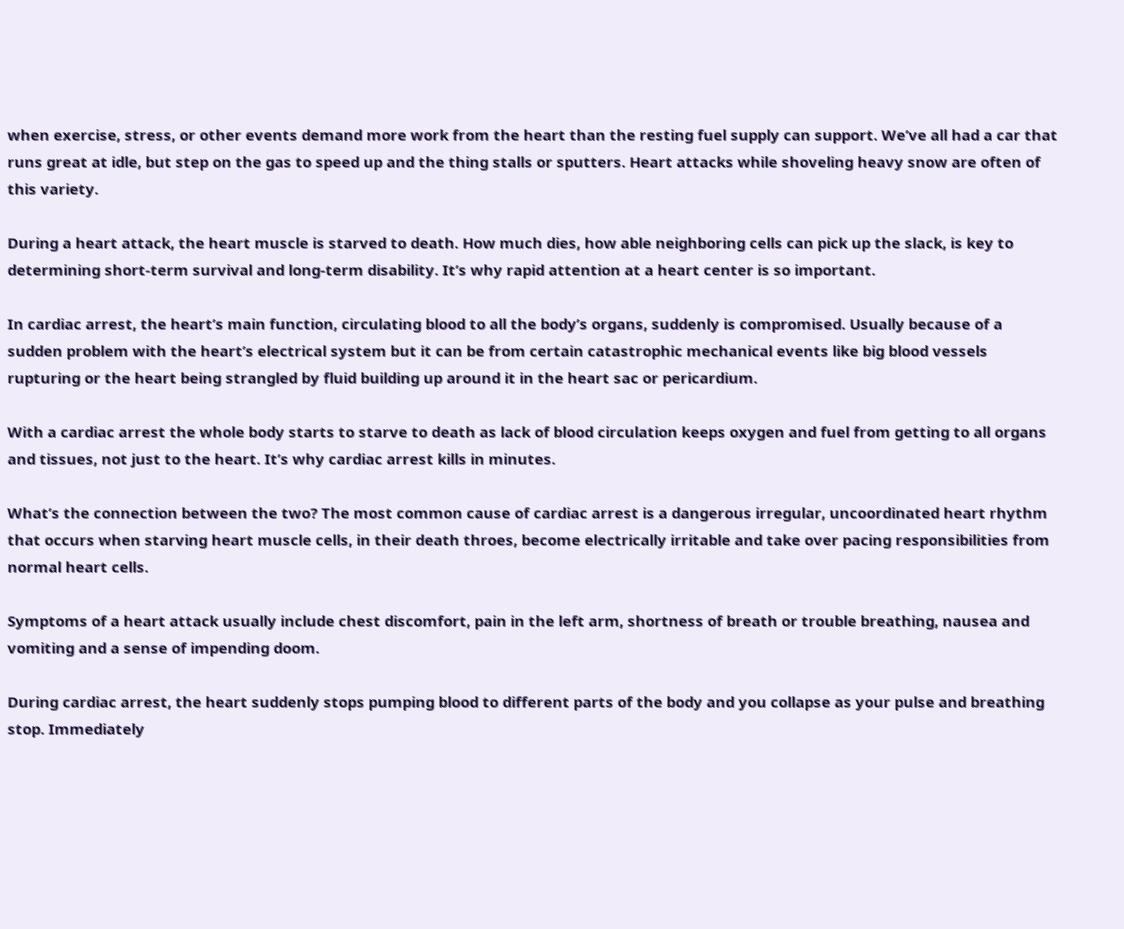when exercise, stress, or other events demand more work from the heart than the resting fuel supply can support. We’ve all had a car that runs great at idle, but step on the gas to speed up and the thing stalls or sputters. Heart attacks while shoveling heavy snow are often of this variety.

During a heart attack, the heart muscle is starved to death. How much dies, how able neighboring cells can pick up the slack, is key to determining short-term survival and long-term disability. It’s why rapid attention at a heart center is so important.

In cardiac arrest, the heart’s main function, circulating blood to all the body’s organs, suddenly is compromised. Usually because of a sudden problem with the heart’s electrical system but it can be from certain catastrophic mechanical events like big blood vessels rupturing or the heart being strangled by fluid building up around it in the heart sac or pericardium.

With a cardiac arrest the whole body starts to starve to death as lack of blood circulation keeps oxygen and fuel from getting to all organs and tissues, not just to the heart. It’s why cardiac arrest kills in minutes.

What’s the connection between the two? The most common cause of cardiac arrest is a dangerous irregular, uncoordinated heart rhythm that occurs when starving heart muscle cells, in their death throes, become electrically irritable and take over pacing responsibilities from normal heart cells.

Symptoms of a heart attack usually include chest discomfort, pain in the left arm, shortness of breath or trouble breathing, nausea and vomiting and a sense of impending doom.

During cardiac arrest, the heart suddenly stops pumping blood to different parts of the body and you collapse as your pulse and breathing stop. Immediately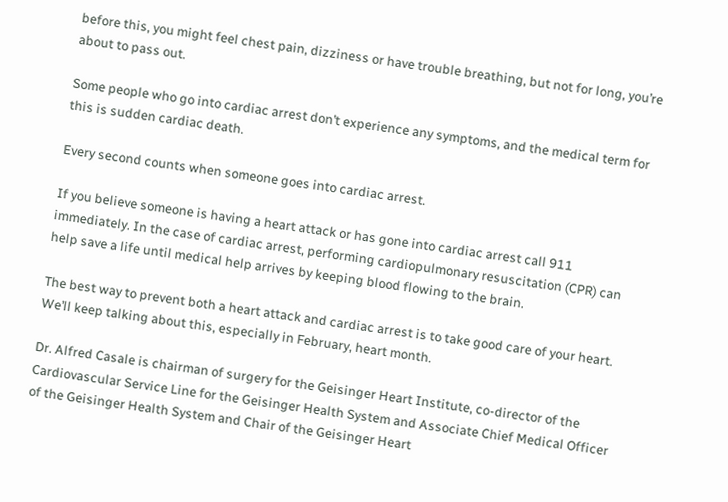before this, you might feel chest pain, dizziness or have trouble breathing, but not for long, you’re about to pass out.

Some people who go into cardiac arrest don’t experience any symptoms, and the medical term for this is sudden cardiac death.

Every second counts when someone goes into cardiac arrest.

If you believe someone is having a heart attack or has gone into cardiac arrest call 911 immediately. In the case of cardiac arrest, performing cardiopulmonary resuscitation (CPR) can help save a life until medical help arrives by keeping blood flowing to the brain.

The best way to prevent both a heart attack and cardiac arrest is to take good care of your heart. We’ll keep talking about this, especially in February, heart month.

Dr. Alfred Casale is chairman of surgery for the Geisinger Heart Institute, co-director of the Cardiovascular Service Line for the Geisinger Health System and Associate Chief Medical Officer of the Geisinger Health System and Chair of the Geisinger Heart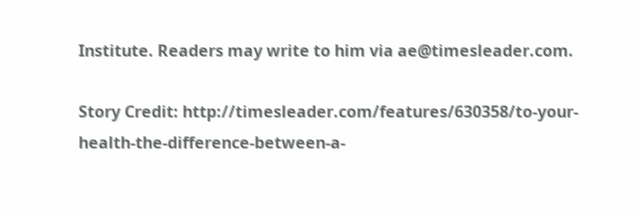Institute. Readers may write to him via ae@timesleader.com.

Story Credit: http://timesleader.com/features/630358/to-your-health-the-difference-between-a-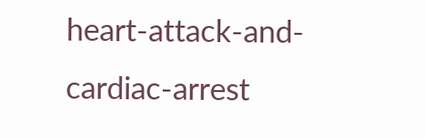heart-attack-and-cardiac-arrest